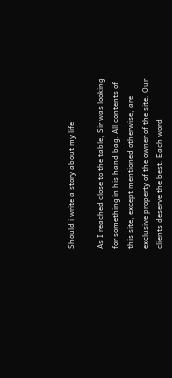Should i write a story about my life

As I reached close to the table, Sir was looking for something in his hand bag. All contents of this site, except mentioned otherwise, are exclusive property of the owner of the site. Our clients deserve the best. Each word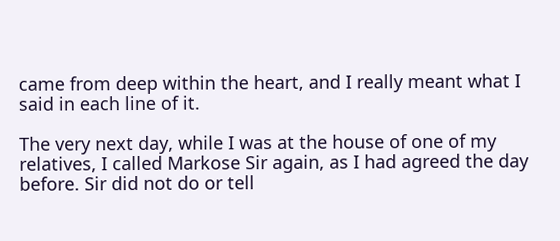came from deep within the heart, and I really meant what I said in each line of it.

The very next day, while I was at the house of one of my relatives, I called Markose Sir again, as I had agreed the day before. Sir did not do or tell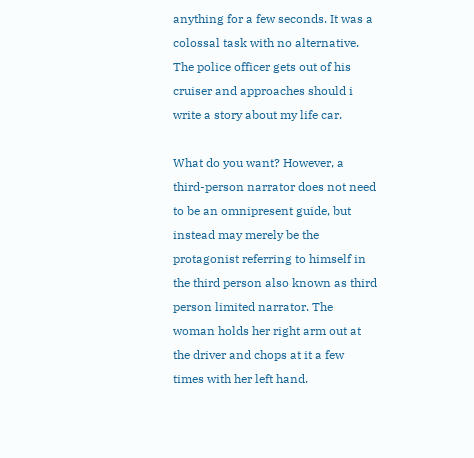anything for a few seconds. It was a colossal task with no alternative. The police officer gets out of his cruiser and approaches should i write a story about my life car.

What do you want? However, a third-person narrator does not need to be an omnipresent guide, but instead may merely be the protagonist referring to himself in the third person also known as third person limited narrator. The woman holds her right arm out at the driver and chops at it a few times with her left hand.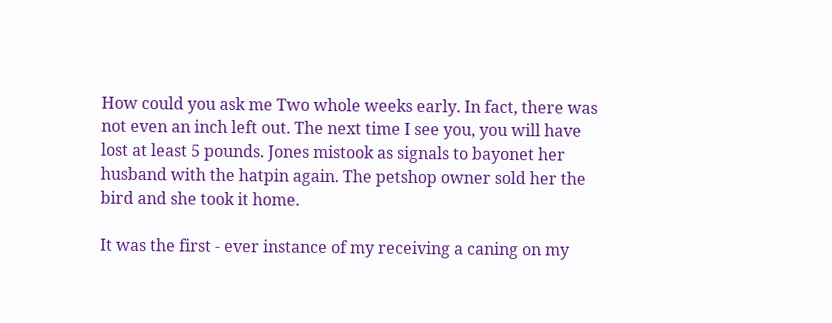How could you ask me Two whole weeks early. In fact, there was not even an inch left out. The next time I see you, you will have lost at least 5 pounds. Jones mistook as signals to bayonet her husband with the hatpin again. The petshop owner sold her the bird and she took it home.

It was the first - ever instance of my receiving a caning on my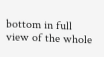bottom in full view of the whole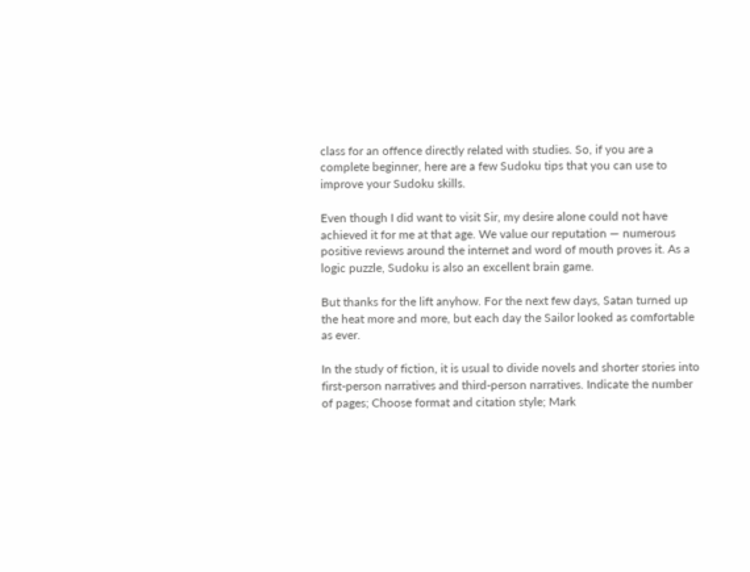class for an offence directly related with studies. So, if you are a complete beginner, here are a few Sudoku tips that you can use to improve your Sudoku skills.

Even though I did want to visit Sir, my desire alone could not have achieved it for me at that age. We value our reputation — numerous positive reviews around the internet and word of mouth proves it. As a logic puzzle, Sudoku is also an excellent brain game.

But thanks for the lift anyhow. For the next few days, Satan turned up the heat more and more, but each day the Sailor looked as comfortable as ever.

In the study of fiction, it is usual to divide novels and shorter stories into first-person narratives and third-person narratives. Indicate the number of pages; Choose format and citation style; Mark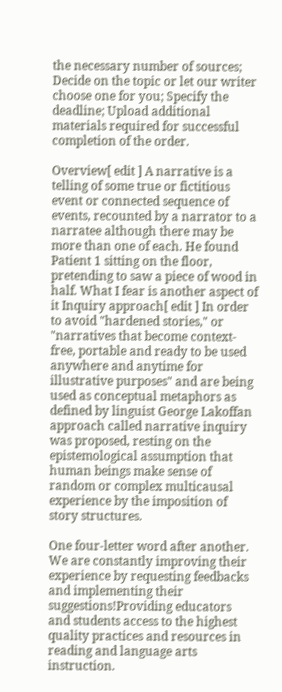the necessary number of sources; Decide on the topic or let our writer choose one for you; Specify the deadline; Upload additional materials required for successful completion of the order.

Overview[ edit ] A narrative is a telling of some true or fictitious event or connected sequence of events, recounted by a narrator to a narratee although there may be more than one of each. He found Patient 1 sitting on the floor, pretending to saw a piece of wood in half. What I fear is another aspect of it Inquiry approach[ edit ] In order to avoid "hardened stories," or "narratives that become context-free, portable and ready to be used anywhere and anytime for illustrative purposes" and are being used as conceptual metaphors as defined by linguist George Lakoffan approach called narrative inquiry was proposed, resting on the epistemological assumption that human beings make sense of random or complex multicausal experience by the imposition of story structures.

One four-letter word after another. We are constantly improving their experience by requesting feedbacks and implementing their suggestions!Providing educators and students access to the highest quality practices and resources in reading and language arts instruction.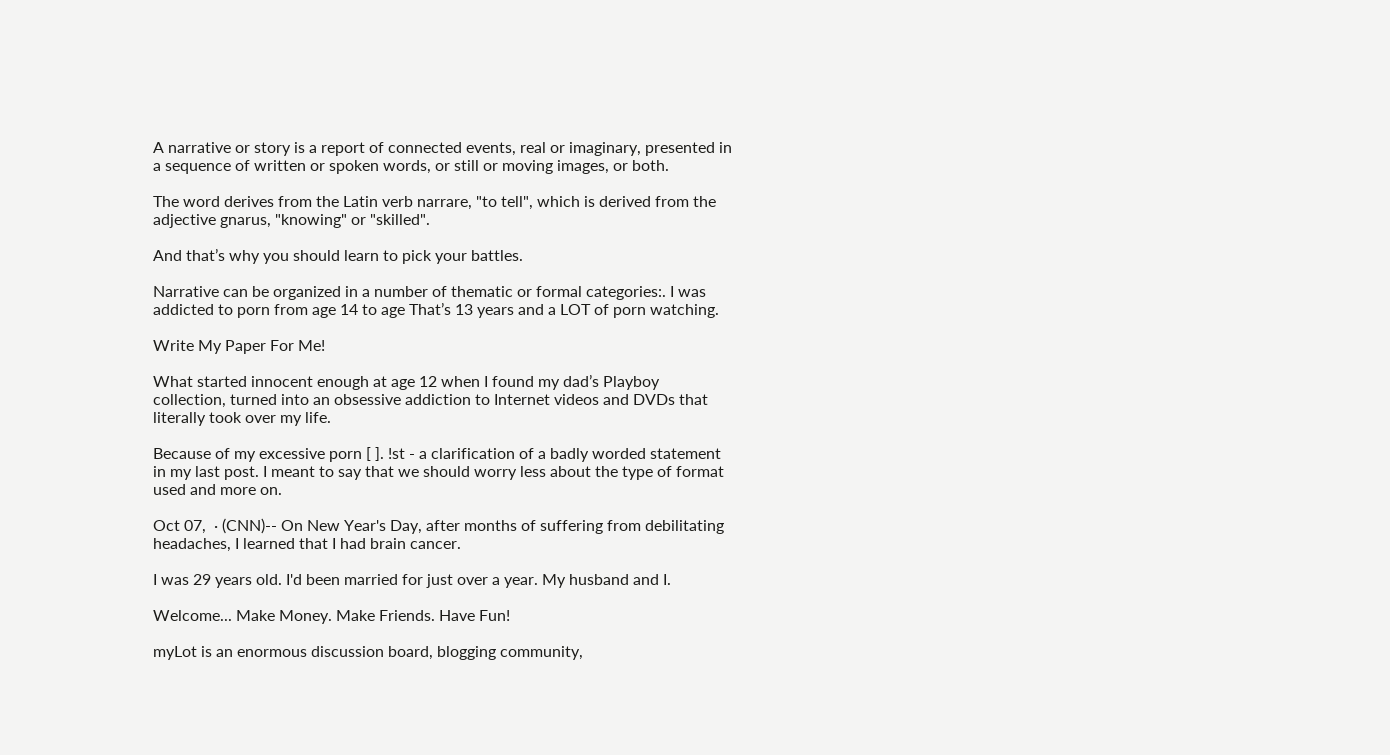A narrative or story is a report of connected events, real or imaginary, presented in a sequence of written or spoken words, or still or moving images, or both.

The word derives from the Latin verb narrare, "to tell", which is derived from the adjective gnarus, "knowing" or "skilled".

And that’s why you should learn to pick your battles.

Narrative can be organized in a number of thematic or formal categories:. I was addicted to porn from age 14 to age That’s 13 years and a LOT of porn watching.

Write My Paper For Me!

What started innocent enough at age 12 when I found my dad’s Playboy collection, turned into an obsessive addiction to Internet videos and DVDs that literally took over my life.

Because of my excessive porn [ ]. !st - a clarification of a badly worded statement in my last post. I meant to say that we should worry less about the type of format used and more on.

Oct 07,  · (CNN)-- On New Year's Day, after months of suffering from debilitating headaches, I learned that I had brain cancer.

I was 29 years old. I'd been married for just over a year. My husband and I.

Welcome... Make Money. Make Friends. Have Fun!

myLot is an enormous discussion board, blogging community,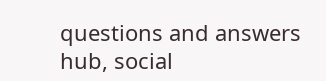questions and answers hub, social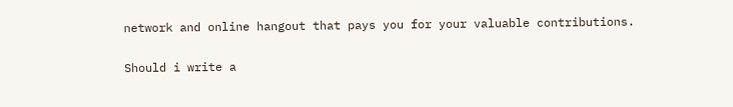network and online hangout that pays you for your valuable contributions.

Should i write a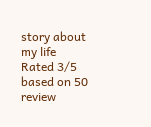story about my life
Rated 3/5 based on 50 review